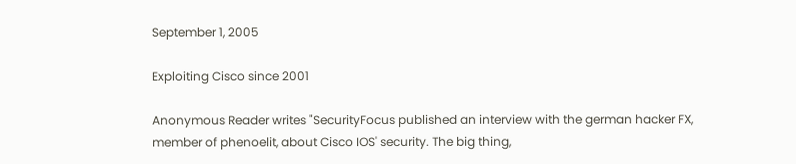September 1, 2005

Exploiting Cisco since 2001

Anonymous Reader writes "SecurityFocus published an interview with the german hacker FX, member of phenoelit, about Cisco IOS' security. The big thing,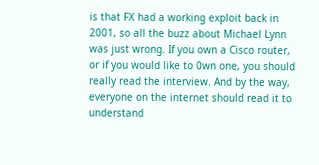is that FX had a working exploit back in 2001, so all the buzz about Michael Lynn was just wrong. If you own a Cisco router, or if you would like to 0wn one, you should really read the interview. And by the way, everyone on the internet should read it to understand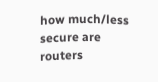how much/less secure are routers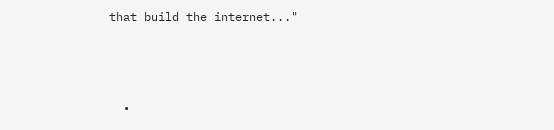that build the internet..."



  •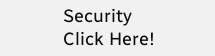Security
Click Here!